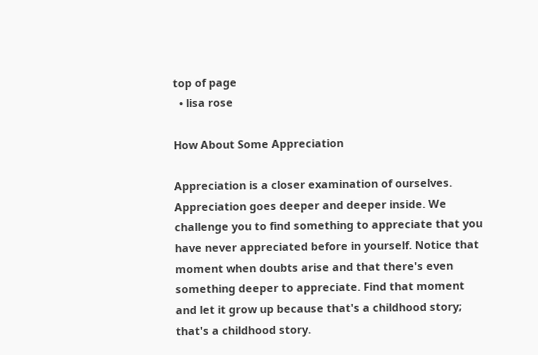top of page
  • lisa rose

How About Some Appreciation

Appreciation is a closer examination of ourselves. Appreciation goes deeper and deeper inside. We challenge you to find something to appreciate that you have never appreciated before in yourself. Notice that moment when doubts arise and that there's even something deeper to appreciate. Find that moment and let it grow up because that's a childhood story; that's a childhood story.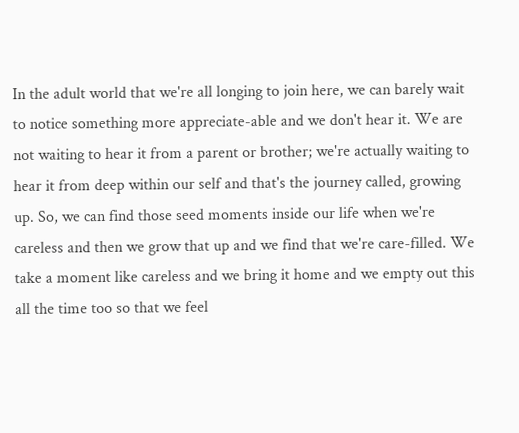In the adult world that we're all longing to join here, we can barely wait to notice something more appreciate-able and we don't hear it. We are not waiting to hear it from a parent or brother; we're actually waiting to hear it from deep within our self and that's the journey called, growing up. So, we can find those seed moments inside our life when we're careless and then we grow that up and we find that we're care-filled. We take a moment like careless and we bring it home and we empty out this all the time too so that we feel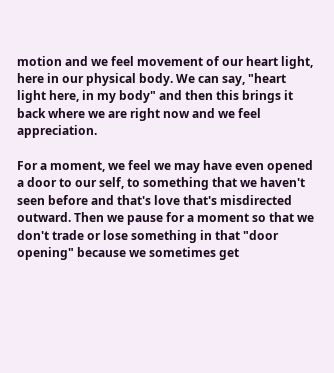motion and we feel movement of our heart light, here in our physical body. We can say, "heart light here, in my body" and then this brings it back where we are right now and we feel appreciation.

For a moment, we feel we may have even opened a door to our self, to something that we haven't seen before and that's love that's misdirected outward. Then we pause for a moment so that we don't trade or lose something in that "door opening" because we sometimes get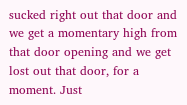sucked right out that door and we get a momentary high from that door opening and we get lost out that door, for a moment. Just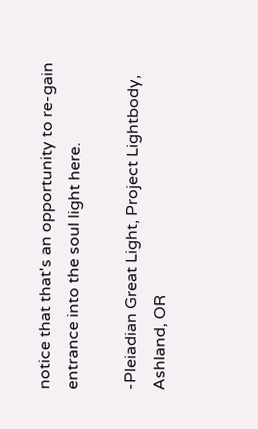notice that that's an opportunity to re-gain entrance into the soul light here.

-Pleiadian Great Light, Project Lightbody, Ashland, OR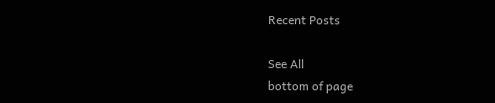Recent Posts

See All
bottom of page